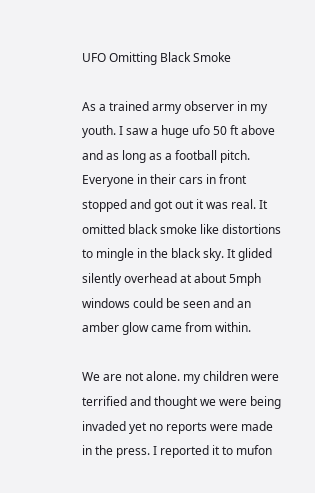UFO Omitting Black Smoke

As a trained army observer in my youth. I saw a huge ufo 50 ft above and as long as a football pitch. Everyone in their cars in front stopped and got out it was real. It omitted black smoke like distortions to mingle in the black sky. It glided silently overhead at about 5mph windows could be seen and an amber glow came from within.

We are not alone. my children were terrified and thought we were being invaded yet no reports were made in the press. I reported it to mufon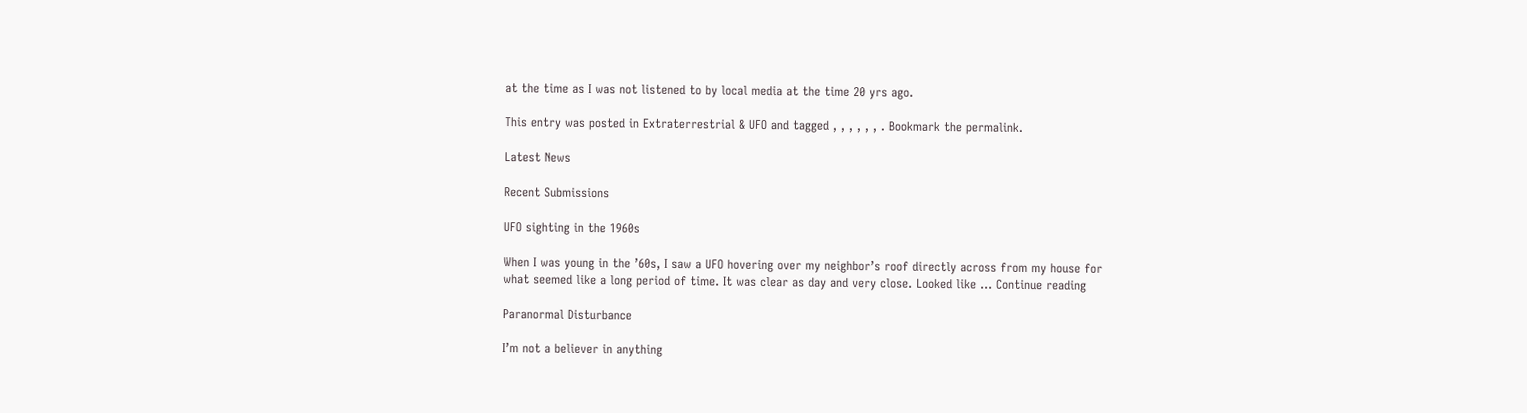at the time as I was not listened to by local media at the time 20 yrs ago.

This entry was posted in Extraterrestrial & UFO and tagged , , , , , , . Bookmark the permalink.

Latest News

Recent Submissions

UFO sighting in the 1960s

When I was young in the ’60s, I saw a UFO hovering over my neighbor’s roof directly across from my house for what seemed like a long period of time. It was clear as day and very close. Looked like … Continue reading

Paranormal Disturbance

I’m not a believer in anything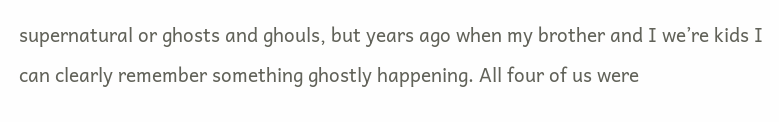supernatural or ghosts and ghouls, but years ago when my brother and I we’re kids I can clearly remember something ghostly happening. All four of us were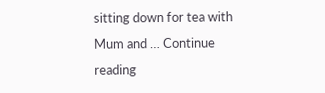sitting down for tea with Mum and … Continue reading